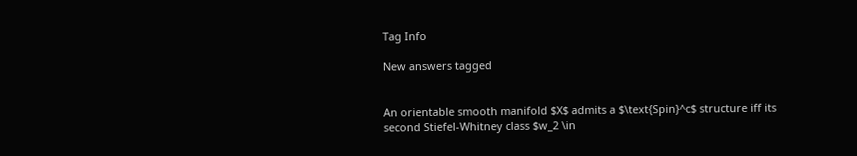Tag Info

New answers tagged


An orientable smooth manifold $X$ admits a $\text{Spin}^c$ structure iff its second Stiefel-Whitney class $w_2 \in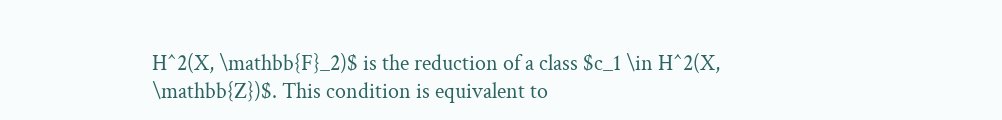H^2(X, \mathbb{F}_2)$ is the reduction of a class $c_1 \in H^2(X, \mathbb{Z})$. This condition is equivalent to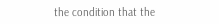the condition that the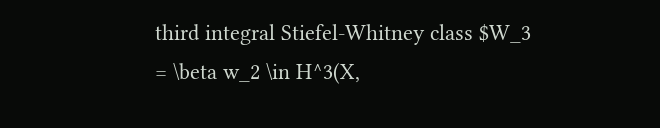third integral Stiefel-Whitney class $W_3 = \beta w_2 \in H^3(X,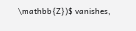\mathbb{Z})$ vanishes,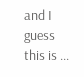and I guess this is ...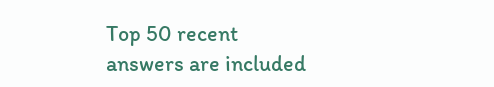Top 50 recent answers are included